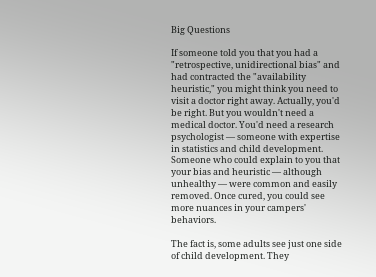Big Questions

If someone told you that you had a "retrospective, unidirectional bias" and had contracted the "availability heuristic," you might think you need to visit a doctor right away. Actually, you'd be right. But you wouldn't need a medical doctor. You'd need a research psychologist — someone with expertise in statistics and child development. Someone who could explain to you that your bias and heuristic — although unhealthy — were common and easily removed. Once cured, you could see more nuances in your campers' behaviors.

The fact is, some adults see just one side of child development. They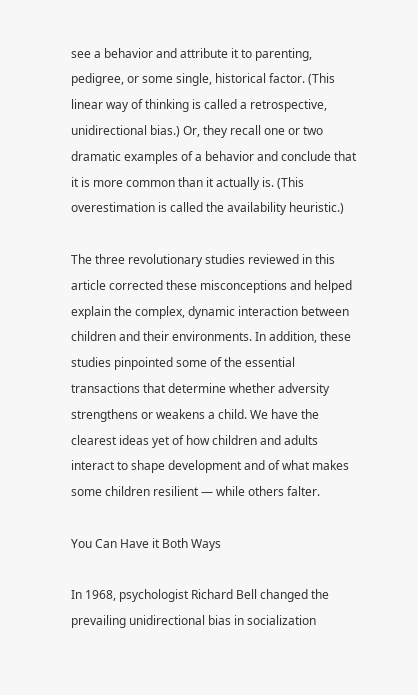see a behavior and attribute it to parenting, pedigree, or some single, historical factor. (This linear way of thinking is called a retrospective, unidirectional bias.) Or, they recall one or two dramatic examples of a behavior and conclude that it is more common than it actually is. (This overestimation is called the availability heuristic.)

The three revolutionary studies reviewed in this article corrected these misconceptions and helped explain the complex, dynamic interaction between children and their environments. In addition, these studies pinpointed some of the essential transactions that determine whether adversity strengthens or weakens a child. We have the clearest ideas yet of how children and adults interact to shape development and of what makes some children resilient — while others falter.

You Can Have it Both Ways

In 1968, psychologist Richard Bell changed the prevailing unidirectional bias in socialization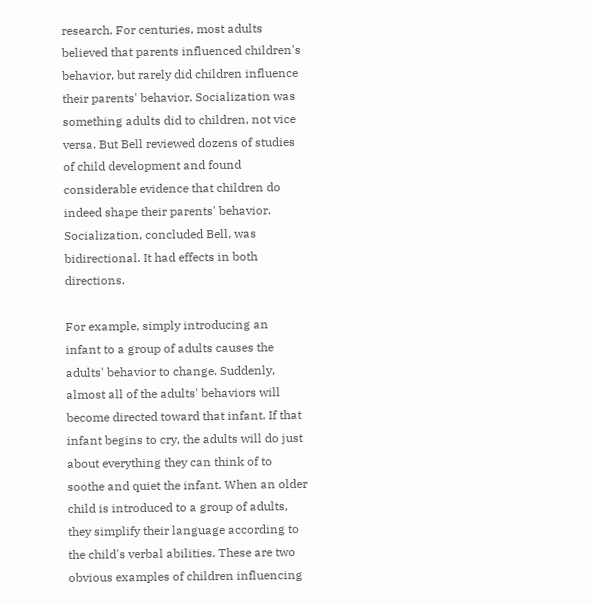research. For centuries, most adults believed that parents influenced children's behavior, but rarely did children influence their parents' behavior. Socialization was something adults did to children, not vice versa. But Bell reviewed dozens of studies of child development and found considerable evidence that children do indeed shape their parents' behavior. Socialization, concluded Bell, was bidirectional. It had effects in both directions.

For example, simply introducing an infant to a group of adults causes the adults' behavior to change. Suddenly, almost all of the adults' behaviors will become directed toward that infant. If that infant begins to cry, the adults will do just about everything they can think of to soothe and quiet the infant. When an older child is introduced to a group of adults, they simplify their language according to the child's verbal abilities. These are two obvious examples of children influencing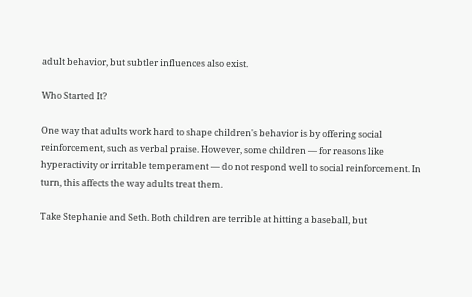adult behavior, but subtler influences also exist.

Who Started It?

One way that adults work hard to shape children's behavior is by offering social reinforcement, such as verbal praise. However, some children — for reasons like hyperactivity or irritable temperament — do not respond well to social reinforcement. In turn, this affects the way adults treat them.

Take Stephanie and Seth. Both children are terrible at hitting a baseball, but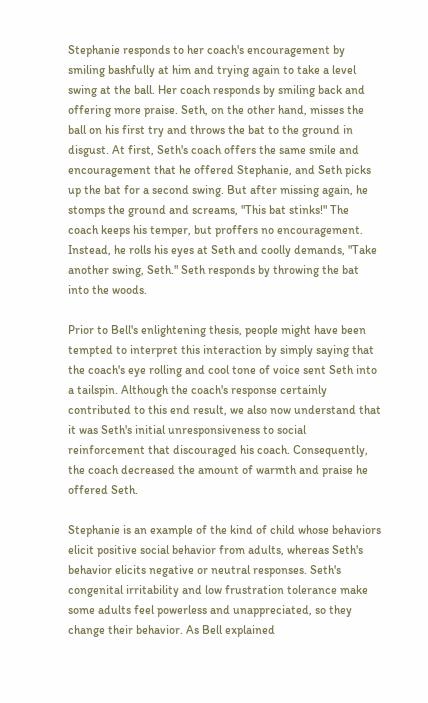Stephanie responds to her coach's encouragement by smiling bashfully at him and trying again to take a level swing at the ball. Her coach responds by smiling back and offering more praise. Seth, on the other hand, misses the ball on his first try and throws the bat to the ground in disgust. At first, Seth's coach offers the same smile and encouragement that he offered Stephanie, and Seth picks up the bat for a second swing. But after missing again, he stomps the ground and screams, "This bat stinks!" The coach keeps his temper, but proffers no encouragement. Instead, he rolls his eyes at Seth and coolly demands, "Take another swing, Seth." Seth responds by throwing the bat into the woods.

Prior to Bell's enlightening thesis, people might have been tempted to interpret this interaction by simply saying that the coach's eye rolling and cool tone of voice sent Seth into a tailspin. Although the coach's response certainly contributed to this end result, we also now understand that it was Seth's initial unresponsiveness to social reinforcement that discouraged his coach. Consequently, the coach decreased the amount of warmth and praise he offered Seth.

Stephanie is an example of the kind of child whose behaviors elicit positive social behavior from adults, whereas Seth's behavior elicits negative or neutral responses. Seth's congenital irritability and low frustration tolerance make some adults feel powerless and unappreciated, so they change their behavior. As Bell explained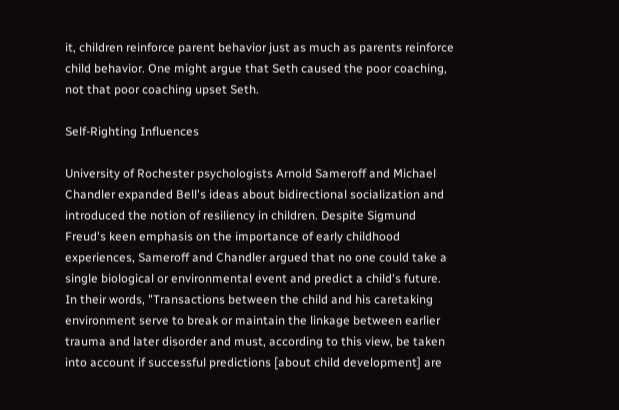it, children reinforce parent behavior just as much as parents reinforce child behavior. One might argue that Seth caused the poor coaching, not that poor coaching upset Seth.

Self-Righting Influences

University of Rochester psychologists Arnold Sameroff and Michael Chandler expanded Bell's ideas about bidirectional socialization and introduced the notion of resiliency in children. Despite Sigmund Freud's keen emphasis on the importance of early childhood experiences, Sameroff and Chandler argued that no one could take a single biological or environmental event and predict a child's future. In their words, "Transactions between the child and his caretaking environment serve to break or maintain the linkage between earlier trauma and later disorder and must, according to this view, be taken into account if successful predictions [about child development] are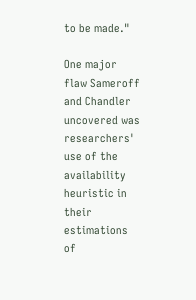to be made."

One major flaw Sameroff and Chandler uncovered was researchers' use of the availability heuristic in their estimations of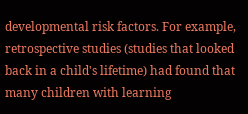developmental risk factors. For example, retrospective studies (studies that looked back in a child's lifetime) had found that many children with learning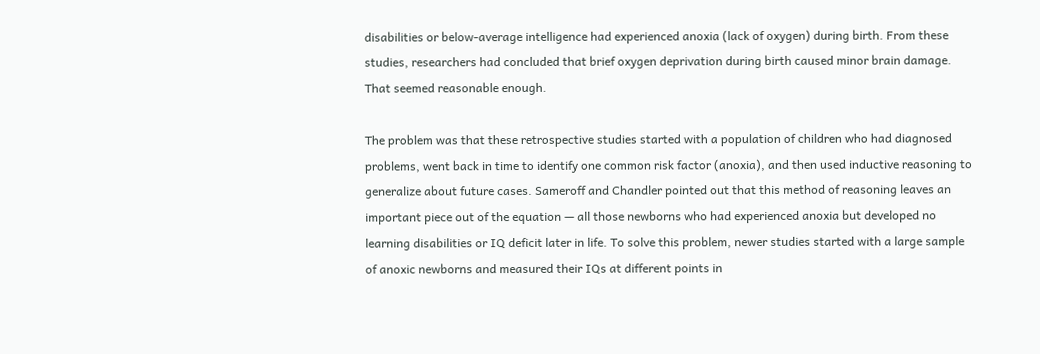disabilities or below-average intelligence had experienced anoxia (lack of oxygen) during birth. From these studies, researchers had concluded that brief oxygen deprivation during birth caused minor brain damage. That seemed reasonable enough.

The problem was that these retrospective studies started with a population of children who had diagnosed problems, went back in time to identify one common risk factor (anoxia), and then used inductive reasoning to generalize about future cases. Sameroff and Chandler pointed out that this method of reasoning leaves an important piece out of the equation — all those newborns who had experienced anoxia but developed no learning disabilities or IQ deficit later in life. To solve this problem, newer studies started with a large sample of anoxic newborns and measured their IQs at different points in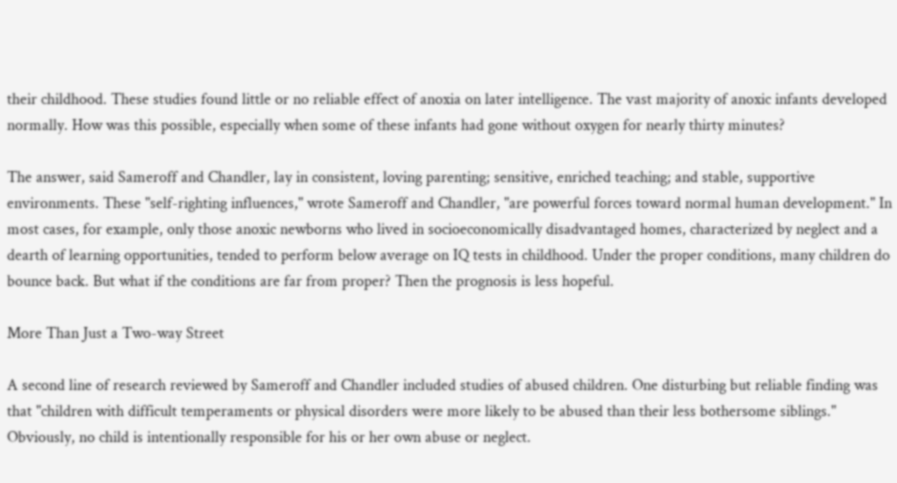their childhood. These studies found little or no reliable effect of anoxia on later intelligence. The vast majority of anoxic infants developed normally. How was this possible, especially when some of these infants had gone without oxygen for nearly thirty minutes?

The answer, said Sameroff and Chandler, lay in consistent, loving parenting; sensitive, enriched teaching; and stable, supportive environments. These "self-righting influences," wrote Sameroff and Chandler, "are powerful forces toward normal human development." In most cases, for example, only those anoxic newborns who lived in socioeconomically disadvantaged homes, characterized by neglect and a dearth of learning opportunities, tended to perform below average on IQ tests in childhood. Under the proper conditions, many children do bounce back. But what if the conditions are far from proper? Then the prognosis is less hopeful.

More Than Just a Two-way Street

A second line of research reviewed by Sameroff and Chandler included studies of abused children. One disturbing but reliable finding was that "children with difficult temperaments or physical disorders were more likely to be abused than their less bothersome siblings." Obviously, no child is intentionally responsible for his or her own abuse or neglect.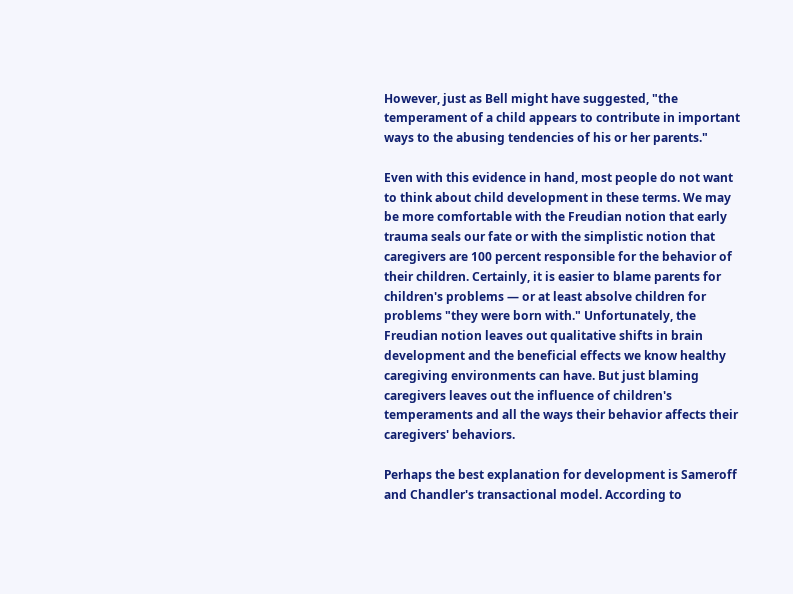However, just as Bell might have suggested, "the temperament of a child appears to contribute in important ways to the abusing tendencies of his or her parents."

Even with this evidence in hand, most people do not want to think about child development in these terms. We may be more comfortable with the Freudian notion that early trauma seals our fate or with the simplistic notion that caregivers are 100 percent responsible for the behavior of their children. Certainly, it is easier to blame parents for children's problems — or at least absolve children for problems "they were born with." Unfortunately, the Freudian notion leaves out qualitative shifts in brain development and the beneficial effects we know healthy caregiving environments can have. But just blaming caregivers leaves out the influence of children's temperaments and all the ways their behavior affects their caregivers' behaviors.

Perhaps the best explanation for development is Sameroff and Chandler's transactional model. According to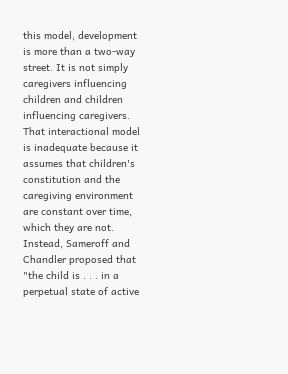this model, development is more than a two-way street. It is not simply caregivers influencing children and children influencing caregivers. That interactional model is inadequate because it assumes that children's constitution and the caregiving environment are constant over time, which they are not. Instead, Sameroff and Chandler proposed that "the child is . . . in a perpetual state of active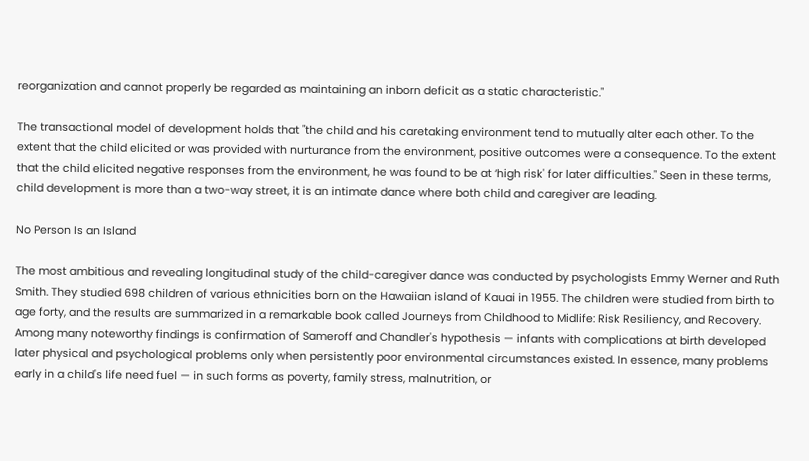reorganization and cannot properly be regarded as maintaining an inborn deficit as a static characteristic."

The transactional model of development holds that "the child and his caretaking environment tend to mutually alter each other. To the extent that the child elicited or was provided with nurturance from the environment, positive outcomes were a consequence. To the extent that the child elicited negative responses from the environment, he was found to be at ‘high risk' for later difficulties." Seen in these terms, child development is more than a two-way street, it is an intimate dance where both child and caregiver are leading.

No Person Is an Island

The most ambitious and revealing longitudinal study of the child-caregiver dance was conducted by psychologists Emmy Werner and Ruth Smith. They studied 698 children of various ethnicities born on the Hawaiian island of Kauai in 1955. The children were studied from birth to age forty, and the results are summarized in a remarkable book called Journeys from Childhood to Midlife: Risk Resiliency, and Recovery. Among many noteworthy findings is confirmation of Sameroff and Chandler's hypothesis — infants with complications at birth developed later physical and psychological problems only when persistently poor environmental circumstances existed. In essence, many problems early in a child's life need fuel — in such forms as poverty, family stress, malnutrition, or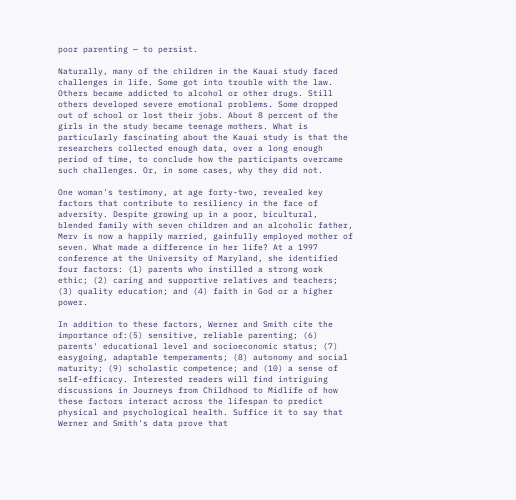poor parenting — to persist.

Naturally, many of the children in the Kauai study faced challenges in life. Some got into trouble with the law. Others became addicted to alcohol or other drugs. Still others developed severe emotional problems. Some dropped out of school or lost their jobs. About 8 percent of the girls in the study became teenage mothers. What is particularly fascinating about the Kauai study is that the researchers collected enough data, over a long enough period of time, to conclude how the participants overcame such challenges. Or, in some cases, why they did not.

One woman's testimony, at age forty-two, revealed key factors that contribute to resiliency in the face of adversity. Despite growing up in a poor, bicultural, blended family with seven children and an alcoholic father, Merv is now a happily married, gainfully employed mother of seven. What made a difference in her life? At a 1997 conference at the University of Maryland, she identified four factors: (1) parents who instilled a strong work ethic; (2) caring and supportive relatives and teachers; (3) quality education; and (4) faith in God or a higher power.

In addition to these factors, Werner and Smith cite the importance of:(5) sensitive, reliable parenting; (6) parents' educational level and socioeconomic status; (7) easygoing, adaptable temperaments; (8) autonomy and social maturity; (9) scholastic competence; and (10) a sense of self-efficacy. Interested readers will find intriguing discussions in Journeys from Childhood to Midlife of how these factors interact across the lifespan to predict physical and psychological health. Suffice it to say that Werner and Smith's data prove that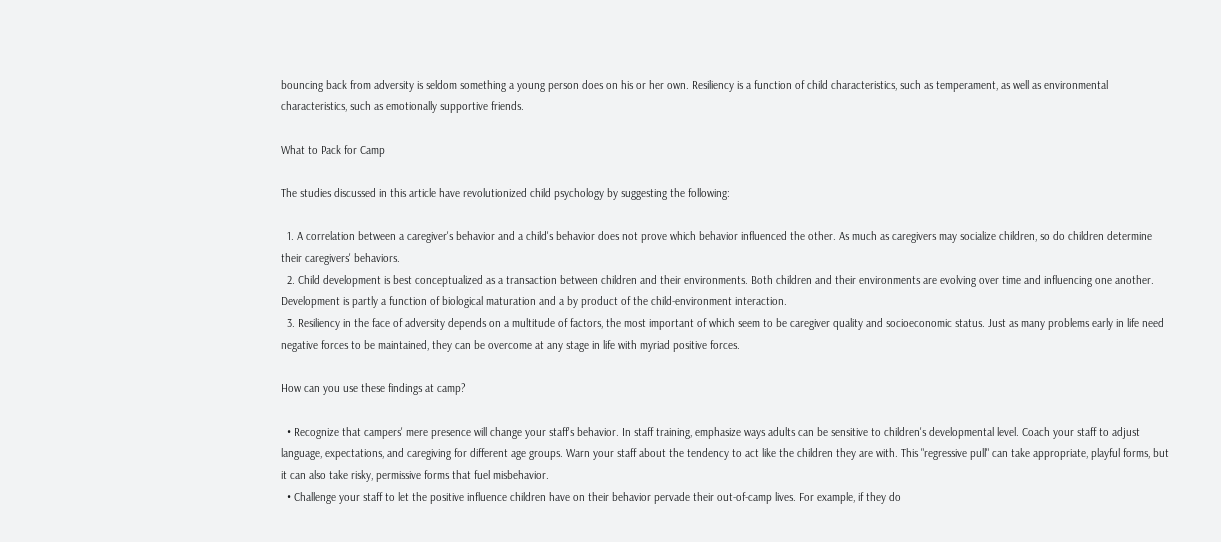bouncing back from adversity is seldom something a young person does on his or her own. Resiliency is a function of child characteristics, such as temperament, as well as environmental characteristics, such as emotionally supportive friends.

What to Pack for Camp

The studies discussed in this article have revolutionized child psychology by suggesting the following:

  1. A correlation between a caregiver's behavior and a child's behavior does not prove which behavior influenced the other. As much as caregivers may socialize children, so do children determine their caregivers' behaviors.
  2. Child development is best conceptualized as a transaction between children and their environments. Both children and their environments are evolving over time and influencing one another. Development is partly a function of biological maturation and a by product of the child-environment interaction.
  3. Resiliency in the face of adversity depends on a multitude of factors, the most important of which seem to be caregiver quality and socioeconomic status. Just as many problems early in life need negative forces to be maintained, they can be overcome at any stage in life with myriad positive forces.

How can you use these findings at camp?

  • Recognize that campers' mere presence will change your staff's behavior. In staff training, emphasize ways adults can be sensitive to children's developmental level. Coach your staff to adjust language, expectations, and caregiving for different age groups. Warn your staff about the tendency to act like the children they are with. This "regressive pull" can take appropriate, playful forms, but it can also take risky, permissive forms that fuel misbehavior.
  • Challenge your staff to let the positive influence children have on their behavior pervade their out-of-camp lives. For example, if they do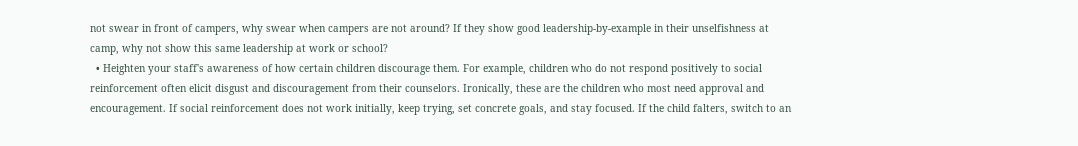not swear in front of campers, why swear when campers are not around? If they show good leadership-by-example in their unselfishness at camp, why not show this same leadership at work or school?
  • Heighten your staff's awareness of how certain children discourage them. For example, children who do not respond positively to social reinforcement often elicit disgust and discouragement from their counselors. Ironically, these are the children who most need approval and encouragement. If social reinforcement does not work initially, keep trying, set concrete goals, and stay focused. If the child falters, switch to an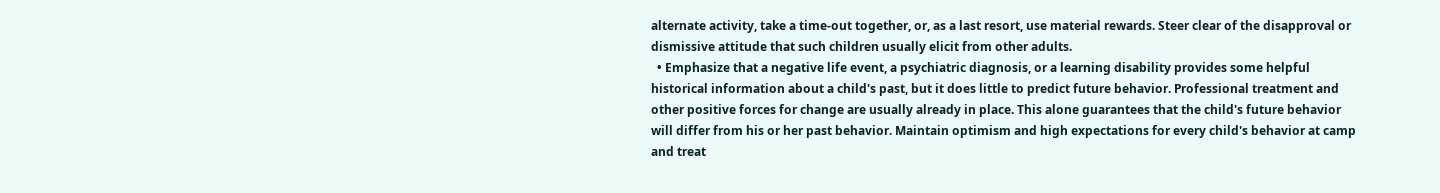alternate activity, take a time-out together, or, as a last resort, use material rewards. Steer clear of the disapproval or dismissive attitude that such children usually elicit from other adults.
  • Emphasize that a negative life event, a psychiatric diagnosis, or a learning disability provides some helpful historical information about a child's past, but it does little to predict future behavior. Professional treatment and other positive forces for change are usually already in place. This alone guarantees that the child's future behavior will differ from his or her past behavior. Maintain optimism and high expectations for every child's behavior at camp and treat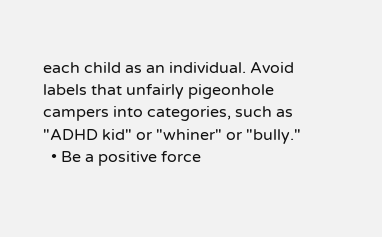each child as an individual. Avoid labels that unfairly pigeonhole campers into categories, such as "ADHD kid" or "whiner" or "bully."
  • Be a positive force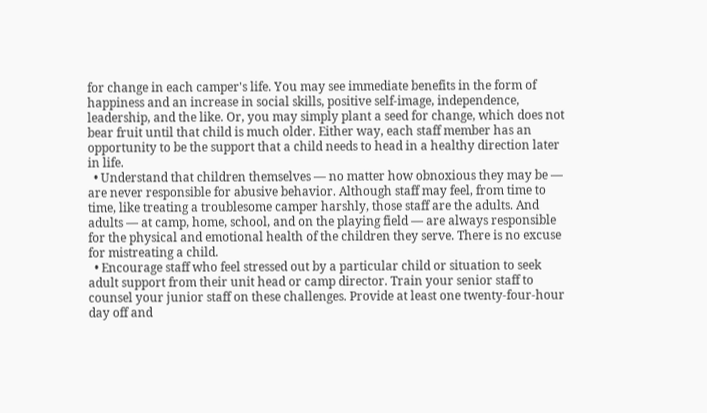for change in each camper's life. You may see immediate benefits in the form of happiness and an increase in social skills, positive self-image, independence, leadership, and the like. Or, you may simply plant a seed for change, which does not bear fruit until that child is much older. Either way, each staff member has an opportunity to be the support that a child needs to head in a healthy direction later in life.
  • Understand that children themselves — no matter how obnoxious they may be — are never responsible for abusive behavior. Although staff may feel, from time to time, like treating a troublesome camper harshly, those staff are the adults. And adults — at camp, home, school, and on the playing field — are always responsible for the physical and emotional health of the children they serve. There is no excuse for mistreating a child.
  • Encourage staff who feel stressed out by a particular child or situation to seek adult support from their unit head or camp director. Train your senior staff to counsel your junior staff on these challenges. Provide at least one twenty-four-hour day off and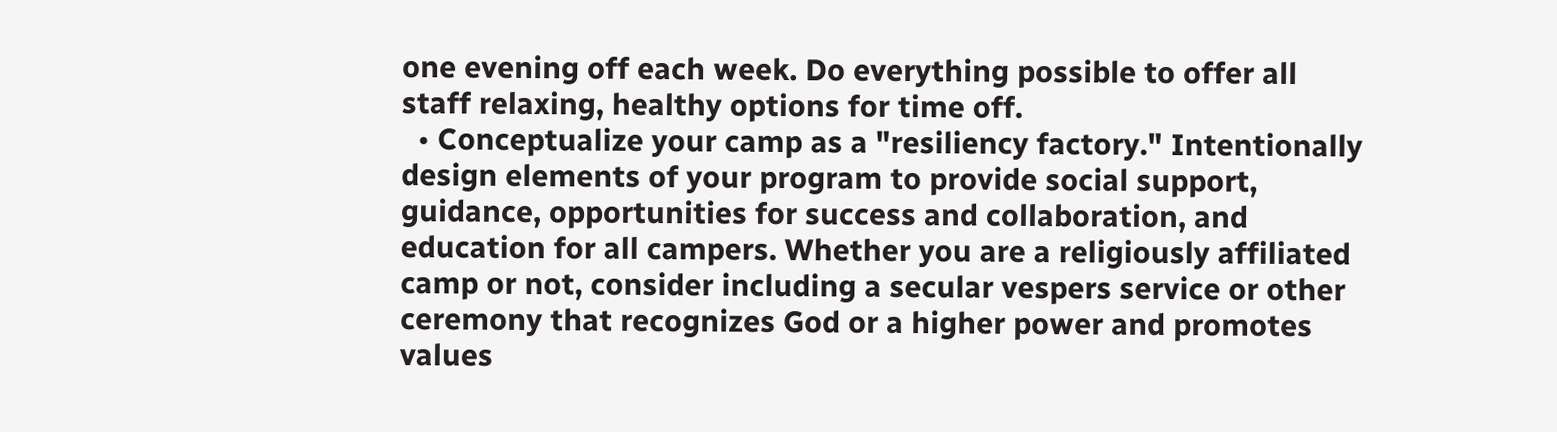one evening off each week. Do everything possible to offer all staff relaxing, healthy options for time off.
  • Conceptualize your camp as a "resiliency factory." Intentionally design elements of your program to provide social support, guidance, opportunities for success and collaboration, and education for all campers. Whether you are a religiously affiliated camp or not, consider including a secular vespers service or other ceremony that recognizes God or a higher power and promotes values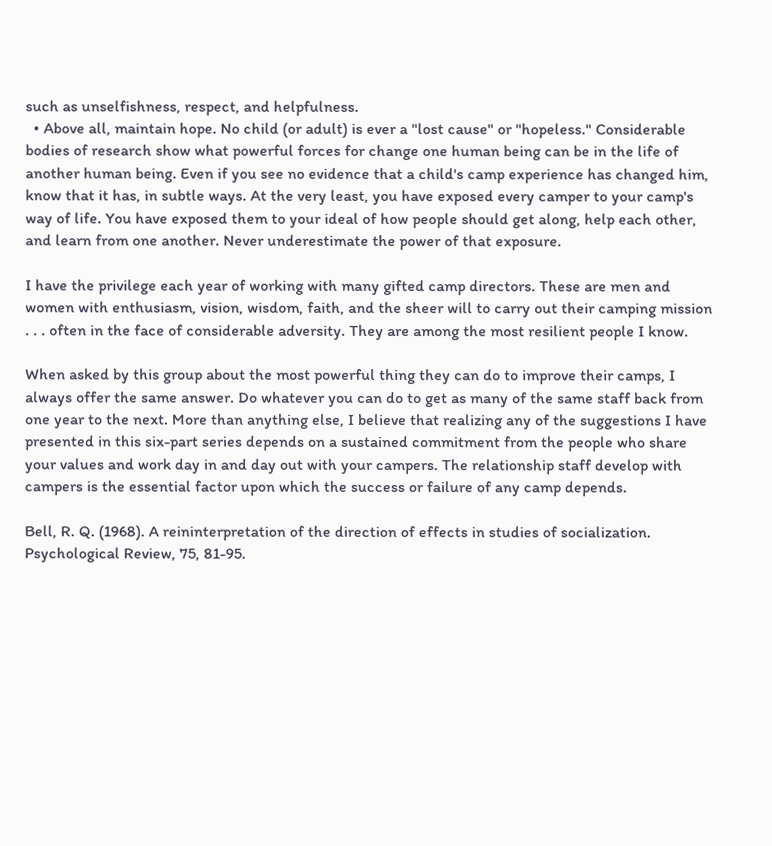such as unselfishness, respect, and helpfulness.
  • Above all, maintain hope. No child (or adult) is ever a "lost cause" or "hopeless." Considerable bodies of research show what powerful forces for change one human being can be in the life of another human being. Even if you see no evidence that a child's camp experience has changed him, know that it has, in subtle ways. At the very least, you have exposed every camper to your camp's way of life. You have exposed them to your ideal of how people should get along, help each other, and learn from one another. Never underestimate the power of that exposure.

I have the privilege each year of working with many gifted camp directors. These are men and women with enthusiasm, vision, wisdom, faith, and the sheer will to carry out their camping mission . . . often in the face of considerable adversity. They are among the most resilient people I know.

When asked by this group about the most powerful thing they can do to improve their camps, I always offer the same answer. Do whatever you can do to get as many of the same staff back from one year to the next. More than anything else, I believe that realizing any of the suggestions I have presented in this six-part series depends on a sustained commitment from the people who share your values and work day in and day out with your campers. The relationship staff develop with campers is the essential factor upon which the success or failure of any camp depends.

Bell, R. Q. (1968). A reininterpretation of the direction of effects in studies of socialization. Psychological Review, 75, 81-95.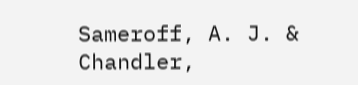Sameroff, A. J. & Chandler,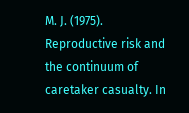M. J. (1975). Reproductive risk and the continuum of caretaker casualty. In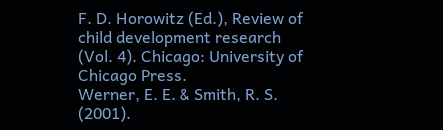F. D. Horowitz (Ed.), Review of child development research (Vol. 4). Chicago: University of Chicago Press.
Werner, E. E. & Smith, R. S. (2001).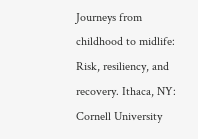Journeys from childhood to midlife: Risk, resiliency, and recovery. Ithaca, NY: Cornell University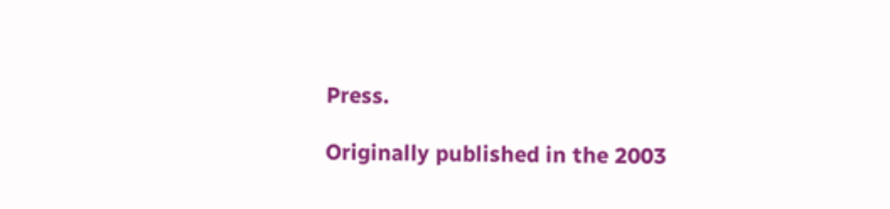Press.

Originally published in the 2003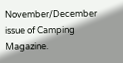November/December issue of Camping Magazine.